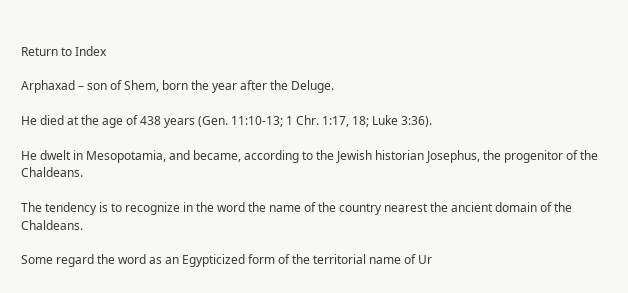Return to Index

Arphaxad – son of Shem, born the year after the Deluge.

He died at the age of 438 years (Gen. 11:10-13; 1 Chr. 1:17, 18; Luke 3:36).

He dwelt in Mesopotamia, and became, according to the Jewish historian Josephus, the progenitor of the Chaldeans.

The tendency is to recognize in the word the name of the country nearest the ancient domain of the Chaldeans.

Some regard the word as an Egypticized form of the territorial name of Ur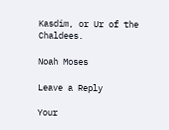Kasdim, or Ur of the Chaldees.

Noah Moses

Leave a Reply

Your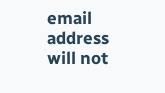email address will not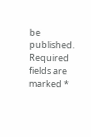be published. Required fields are marked *